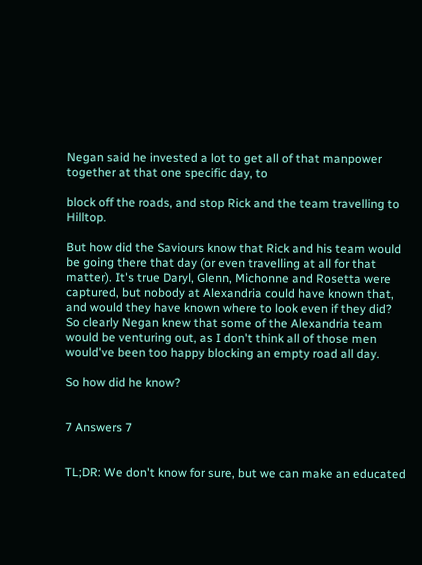Negan said he invested a lot to get all of that manpower together at that one specific day, to

block off the roads, and stop Rick and the team travelling to Hilltop.

But how did the Saviours know that Rick and his team would be going there that day (or even travelling at all for that matter). It's true Daryl, Glenn, Michonne and Rosetta were captured, but nobody at Alexandria could have known that, and would they have known where to look even if they did? So clearly Negan knew that some of the Alexandria team would be venturing out, as I don't think all of those men would've been too happy blocking an empty road all day.

So how did he know?


7 Answers 7


TL;DR: We don't know for sure, but we can make an educated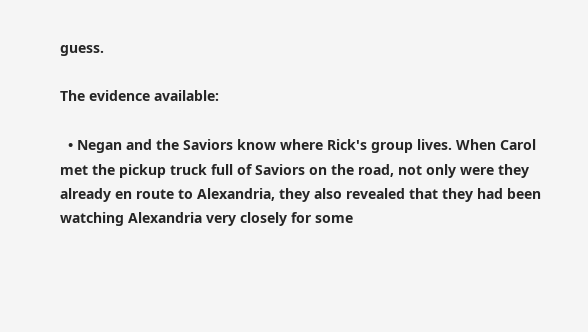guess.

The evidence available:

  • Negan and the Saviors know where Rick's group lives. When Carol met the pickup truck full of Saviors on the road, not only were they already en route to Alexandria, they also revealed that they had been watching Alexandria very closely for some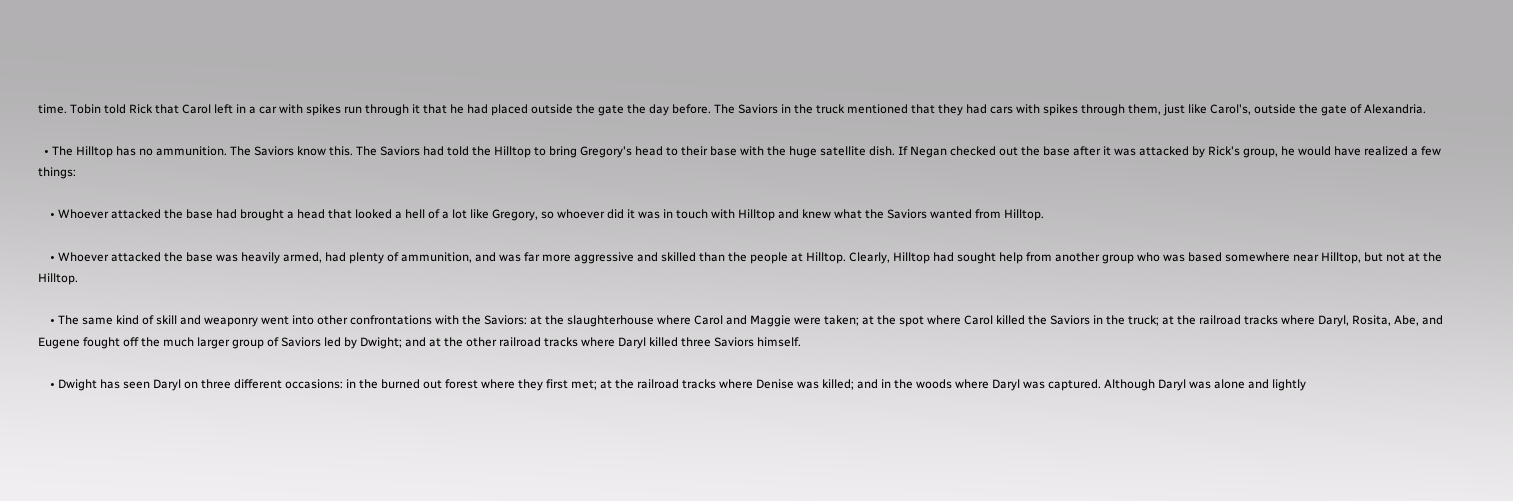time. Tobin told Rick that Carol left in a car with spikes run through it that he had placed outside the gate the day before. The Saviors in the truck mentioned that they had cars with spikes through them, just like Carol's, outside the gate of Alexandria.

  • The Hilltop has no ammunition. The Saviors know this. The Saviors had told the Hilltop to bring Gregory's head to their base with the huge satellite dish. If Negan checked out the base after it was attacked by Rick's group, he would have realized a few things:

    • Whoever attacked the base had brought a head that looked a hell of a lot like Gregory, so whoever did it was in touch with Hilltop and knew what the Saviors wanted from Hilltop.

    • Whoever attacked the base was heavily armed, had plenty of ammunition, and was far more aggressive and skilled than the people at Hilltop. Clearly, Hilltop had sought help from another group who was based somewhere near Hilltop, but not at the Hilltop.

    • The same kind of skill and weaponry went into other confrontations with the Saviors: at the slaughterhouse where Carol and Maggie were taken; at the spot where Carol killed the Saviors in the truck; at the railroad tracks where Daryl, Rosita, Abe, and Eugene fought off the much larger group of Saviors led by Dwight; and at the other railroad tracks where Daryl killed three Saviors himself.

    • Dwight has seen Daryl on three different occasions: in the burned out forest where they first met; at the railroad tracks where Denise was killed; and in the woods where Daryl was captured. Although Daryl was alone and lightly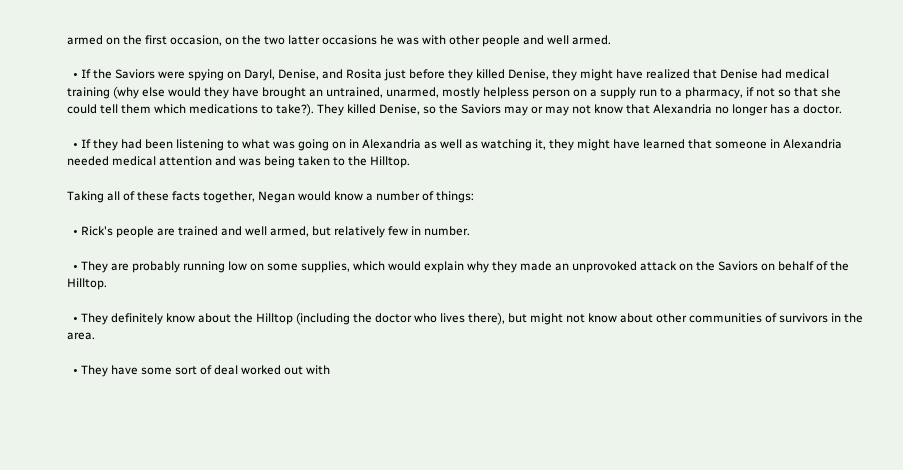armed on the first occasion, on the two latter occasions he was with other people and well armed.

  • If the Saviors were spying on Daryl, Denise, and Rosita just before they killed Denise, they might have realized that Denise had medical training (why else would they have brought an untrained, unarmed, mostly helpless person on a supply run to a pharmacy, if not so that she could tell them which medications to take?). They killed Denise, so the Saviors may or may not know that Alexandria no longer has a doctor.

  • If they had been listening to what was going on in Alexandria as well as watching it, they might have learned that someone in Alexandria needed medical attention and was being taken to the Hilltop.

Taking all of these facts together, Negan would know a number of things:

  • Rick's people are trained and well armed, but relatively few in number.

  • They are probably running low on some supplies, which would explain why they made an unprovoked attack on the Saviors on behalf of the Hilltop.

  • They definitely know about the Hilltop (including the doctor who lives there), but might not know about other communities of survivors in the area.

  • They have some sort of deal worked out with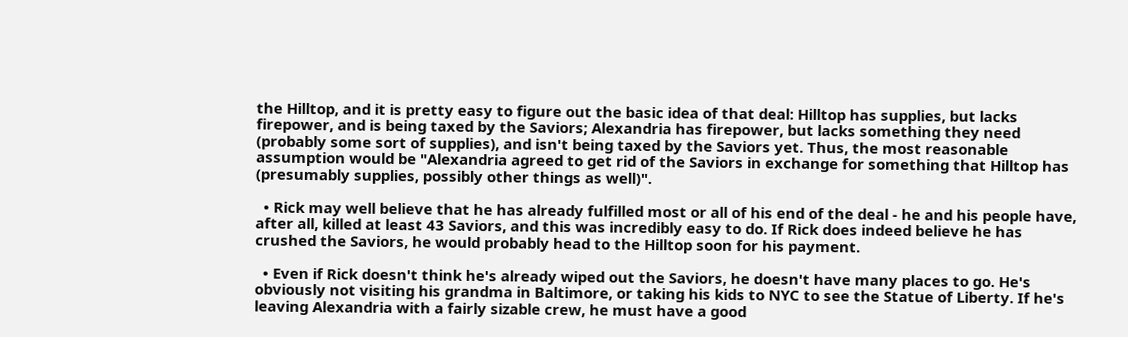the Hilltop, and it is pretty easy to figure out the basic idea of that deal: Hilltop has supplies, but lacks firepower, and is being taxed by the Saviors; Alexandria has firepower, but lacks something they need (probably some sort of supplies), and isn't being taxed by the Saviors yet. Thus, the most reasonable assumption would be "Alexandria agreed to get rid of the Saviors in exchange for something that Hilltop has (presumably supplies, possibly other things as well)".

  • Rick may well believe that he has already fulfilled most or all of his end of the deal - he and his people have, after all, killed at least 43 Saviors, and this was incredibly easy to do. If Rick does indeed believe he has crushed the Saviors, he would probably head to the Hilltop soon for his payment.

  • Even if Rick doesn't think he's already wiped out the Saviors, he doesn't have many places to go. He's obviously not visiting his grandma in Baltimore, or taking his kids to NYC to see the Statue of Liberty. If he's leaving Alexandria with a fairly sizable crew, he must have a good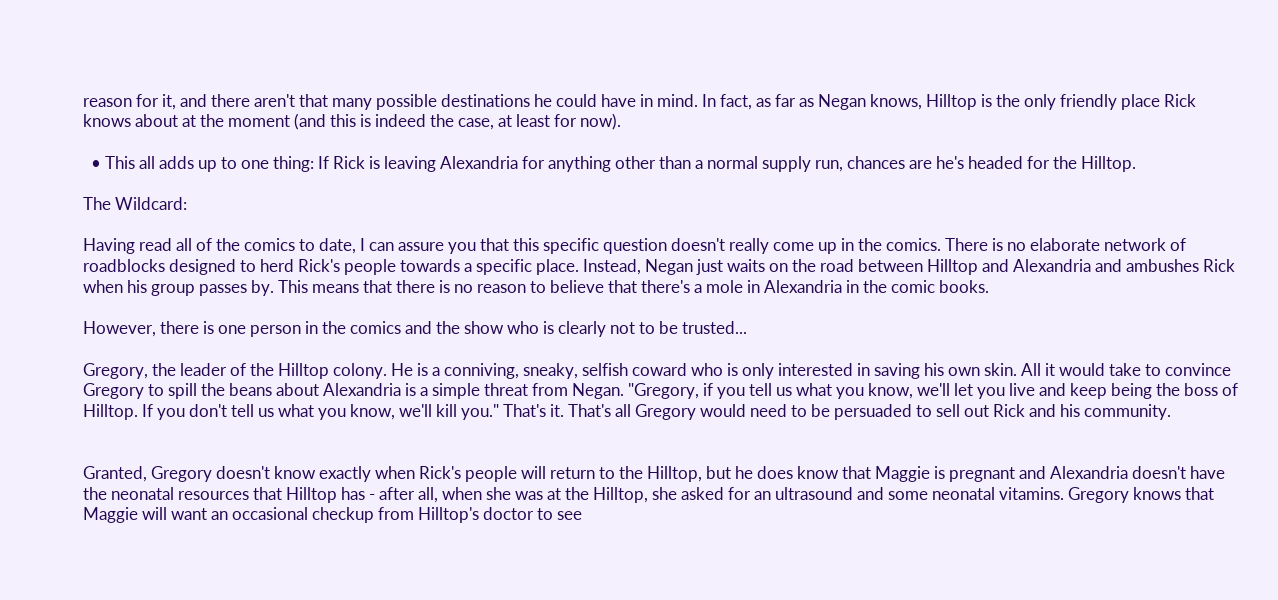reason for it, and there aren't that many possible destinations he could have in mind. In fact, as far as Negan knows, Hilltop is the only friendly place Rick knows about at the moment (and this is indeed the case, at least for now).

  • This all adds up to one thing: If Rick is leaving Alexandria for anything other than a normal supply run, chances are he's headed for the Hilltop.

The Wildcard:

Having read all of the comics to date, I can assure you that this specific question doesn't really come up in the comics. There is no elaborate network of roadblocks designed to herd Rick's people towards a specific place. Instead, Negan just waits on the road between Hilltop and Alexandria and ambushes Rick when his group passes by. This means that there is no reason to believe that there's a mole in Alexandria in the comic books.

However, there is one person in the comics and the show who is clearly not to be trusted...

Gregory, the leader of the Hilltop colony. He is a conniving, sneaky, selfish coward who is only interested in saving his own skin. All it would take to convince Gregory to spill the beans about Alexandria is a simple threat from Negan. "Gregory, if you tell us what you know, we'll let you live and keep being the boss of Hilltop. If you don't tell us what you know, we'll kill you." That's it. That's all Gregory would need to be persuaded to sell out Rick and his community.


Granted, Gregory doesn't know exactly when Rick's people will return to the Hilltop, but he does know that Maggie is pregnant and Alexandria doesn't have the neonatal resources that Hilltop has - after all, when she was at the Hilltop, she asked for an ultrasound and some neonatal vitamins. Gregory knows that Maggie will want an occasional checkup from Hilltop's doctor to see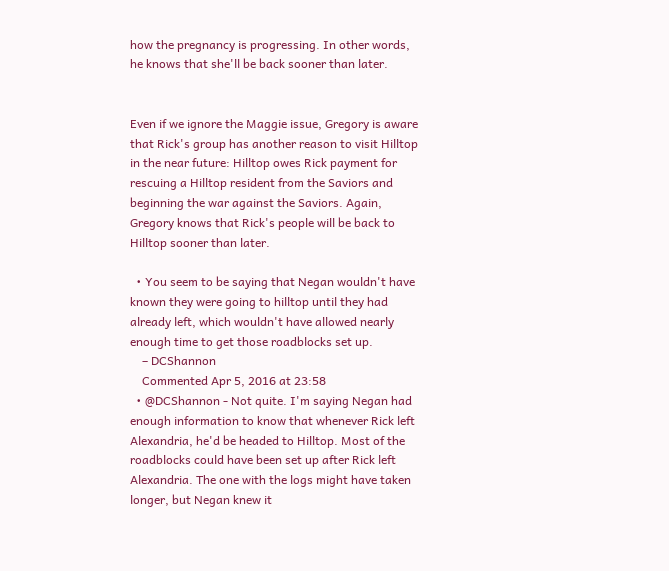how the pregnancy is progressing. In other words, he knows that she'll be back sooner than later.


Even if we ignore the Maggie issue, Gregory is aware that Rick's group has another reason to visit Hilltop in the near future: Hilltop owes Rick payment for rescuing a Hilltop resident from the Saviors and beginning the war against the Saviors. Again, Gregory knows that Rick's people will be back to Hilltop sooner than later.

  • You seem to be saying that Negan wouldn't have known they were going to hilltop until they had already left, which wouldn't have allowed nearly enough time to get those roadblocks set up.
    – DCShannon
    Commented Apr 5, 2016 at 23:58
  • @DCShannon - Not quite. I'm saying Negan had enough information to know that whenever Rick left Alexandria, he'd be headed to Hilltop. Most of the roadblocks could have been set up after Rick left Alexandria. The one with the logs might have taken longer, but Negan knew it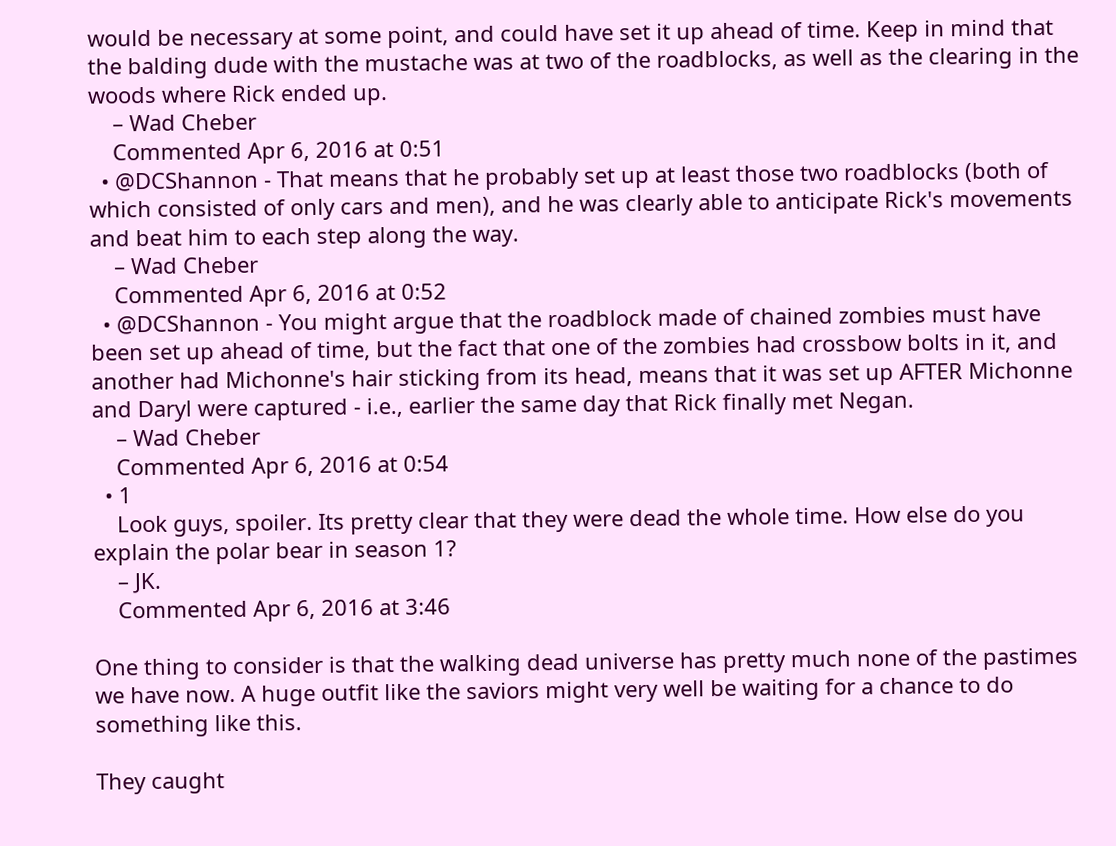would be necessary at some point, and could have set it up ahead of time. Keep in mind that the balding dude with the mustache was at two of the roadblocks, as well as the clearing in the woods where Rick ended up.
    – Wad Cheber
    Commented Apr 6, 2016 at 0:51
  • @DCShannon - That means that he probably set up at least those two roadblocks (both of which consisted of only cars and men), and he was clearly able to anticipate Rick's movements and beat him to each step along the way.
    – Wad Cheber
    Commented Apr 6, 2016 at 0:52
  • @DCShannon - You might argue that the roadblock made of chained zombies must have been set up ahead of time, but the fact that one of the zombies had crossbow bolts in it, and another had Michonne's hair sticking from its head, means that it was set up AFTER Michonne and Daryl were captured - i.e., earlier the same day that Rick finally met Negan.
    – Wad Cheber
    Commented Apr 6, 2016 at 0:54
  • 1
    Look guys, spoiler. Its pretty clear that they were dead the whole time. How else do you explain the polar bear in season 1?
    – JK.
    Commented Apr 6, 2016 at 3:46

One thing to consider is that the walking dead universe has pretty much none of the pastimes we have now. A huge outfit like the saviors might very well be waiting for a chance to do something like this.

They caught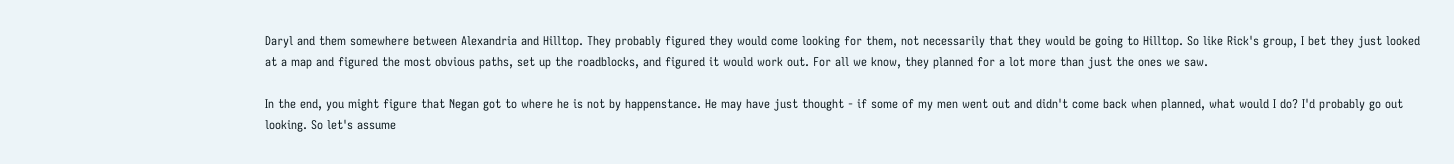Daryl and them somewhere between Alexandria and Hilltop. They probably figured they would come looking for them, not necessarily that they would be going to Hilltop. So like Rick's group, I bet they just looked at a map and figured the most obvious paths, set up the roadblocks, and figured it would work out. For all we know, they planned for a lot more than just the ones we saw.

In the end, you might figure that Negan got to where he is not by happenstance. He may have just thought - if some of my men went out and didn't come back when planned, what would I do? I'd probably go out looking. So let's assume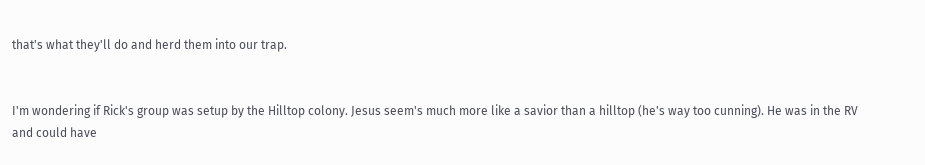that's what they'll do and herd them into our trap.


I'm wondering if Rick's group was setup by the Hilltop colony. Jesus seem's much more like a savior than a hilltop (he's way too cunning). He was in the RV and could have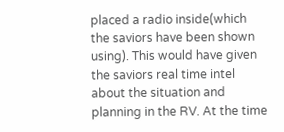placed a radio inside(which the saviors have been shown using). This would have given the saviors real time intel about the situation and planning in the RV. At the time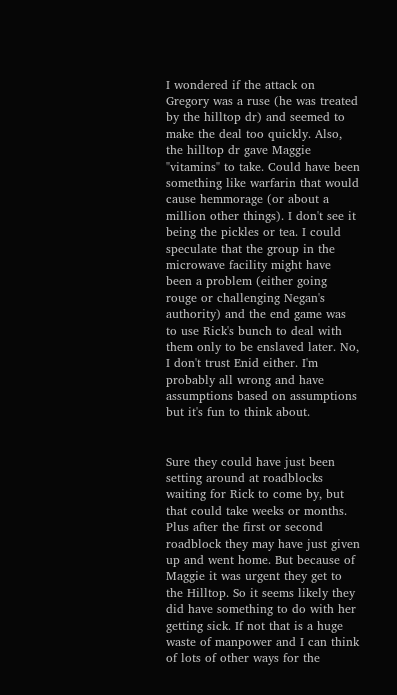I wondered if the attack on Gregory was a ruse (he was treated by the hilltop dr) and seemed to make the deal too quickly. Also, the hilltop dr gave Maggie "vitamins" to take. Could have been something like warfarin that would cause hemmorage (or about a million other things). I don't see it being the pickles or tea. I could speculate that the group in the microwave facility might have been a problem (either going rouge or challenging Negan's authority) and the end game was to use Rick's bunch to deal with them only to be enslaved later. No, I don't trust Enid either. I'm probably all wrong and have assumptions based on assumptions but it's fun to think about.


Sure they could have just been setting around at roadblocks waiting for Rick to come by, but that could take weeks or months. Plus after the first or second roadblock they may have just given up and went home. But because of Maggie it was urgent they get to the Hilltop. So it seems likely they did have something to do with her getting sick. If not that is a huge waste of manpower and I can think of lots of other ways for the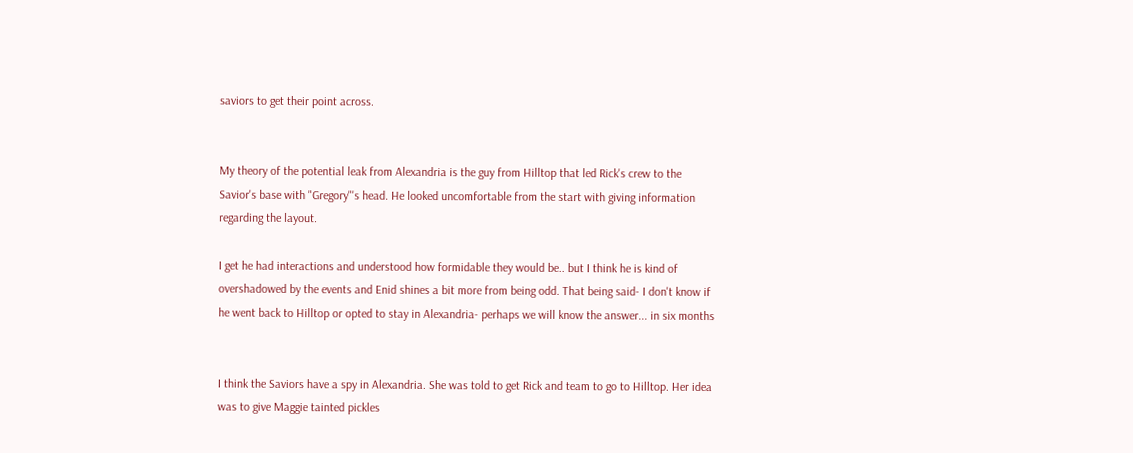saviors to get their point across.


My theory of the potential leak from Alexandria is the guy from Hilltop that led Rick's crew to the Savior's base with "Gregory"'s head. He looked uncomfortable from the start with giving information regarding the layout.

I get he had interactions and understood how formidable they would be.. but I think he is kind of overshadowed by the events and Enid shines a bit more from being odd. That being said- I don't know if he went back to Hilltop or opted to stay in Alexandria- perhaps we will know the answer... in six months


I think the Saviors have a spy in Alexandria. She was told to get Rick and team to go to Hilltop. Her idea was to give Maggie tainted pickles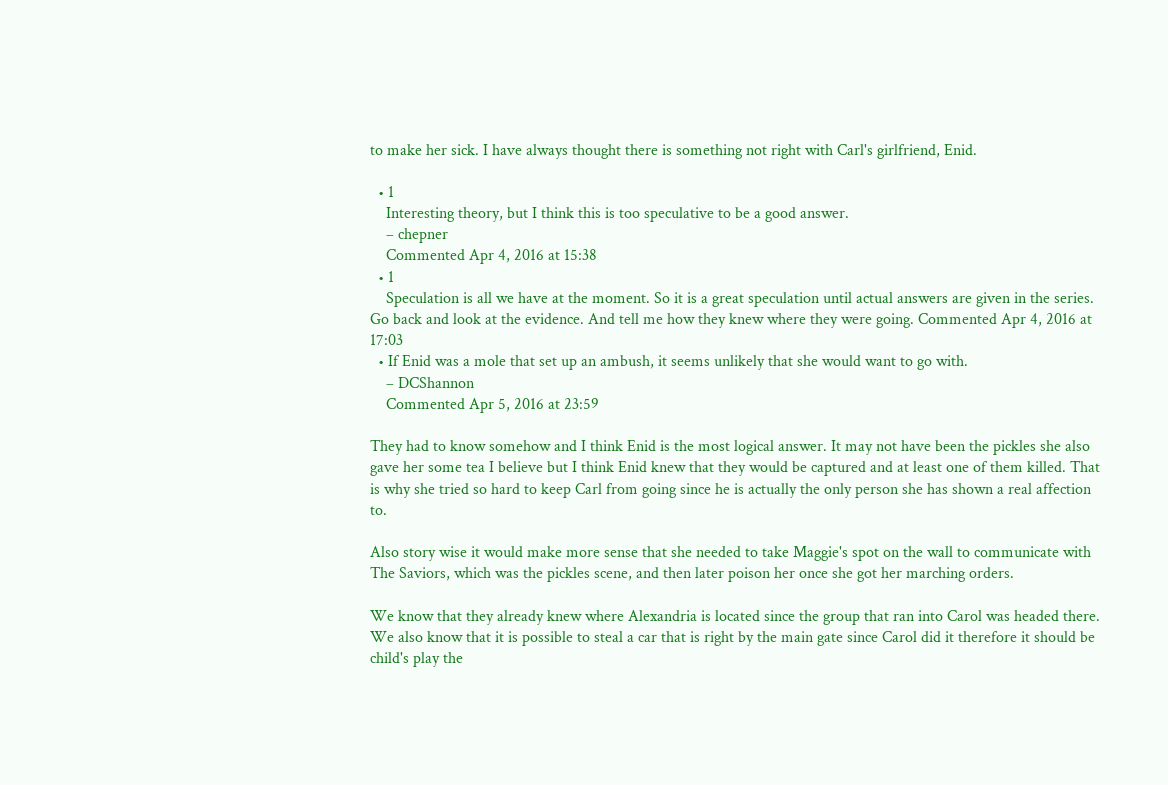to make her sick. I have always thought there is something not right with Carl's girlfriend, Enid.

  • 1
    Interesting theory, but I think this is too speculative to be a good answer.
    – chepner
    Commented Apr 4, 2016 at 15:38
  • 1
    Speculation is all we have at the moment. So it is a great speculation until actual answers are given in the series. Go back and look at the evidence. And tell me how they knew where they were going. Commented Apr 4, 2016 at 17:03
  • If Enid was a mole that set up an ambush, it seems unlikely that she would want to go with.
    – DCShannon
    Commented Apr 5, 2016 at 23:59

They had to know somehow and I think Enid is the most logical answer. It may not have been the pickles she also gave her some tea I believe but I think Enid knew that they would be captured and at least one of them killed. That is why she tried so hard to keep Carl from going since he is actually the only person she has shown a real affection to.

Also story wise it would make more sense that she needed to take Maggie's spot on the wall to communicate with The Saviors, which was the pickles scene, and then later poison her once she got her marching orders.

We know that they already knew where Alexandria is located since the group that ran into Carol was headed there. We also know that it is possible to steal a car that is right by the main gate since Carol did it therefore it should be child's play the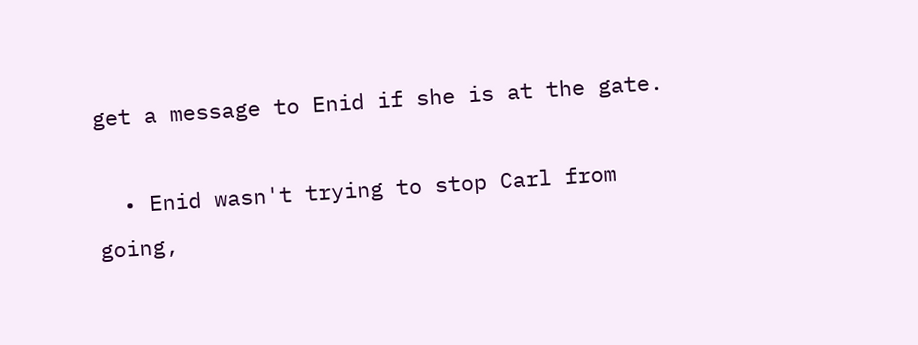get a message to Enid if she is at the gate.

  • Enid wasn't trying to stop Carl from going,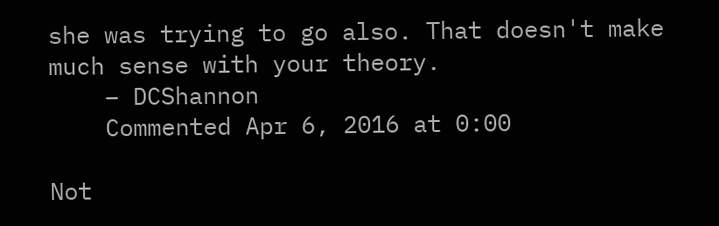she was trying to go also. That doesn't make much sense with your theory.
    – DCShannon
    Commented Apr 6, 2016 at 0:00

Not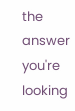the answer you're looking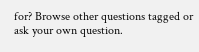for? Browse other questions tagged or ask your own question.